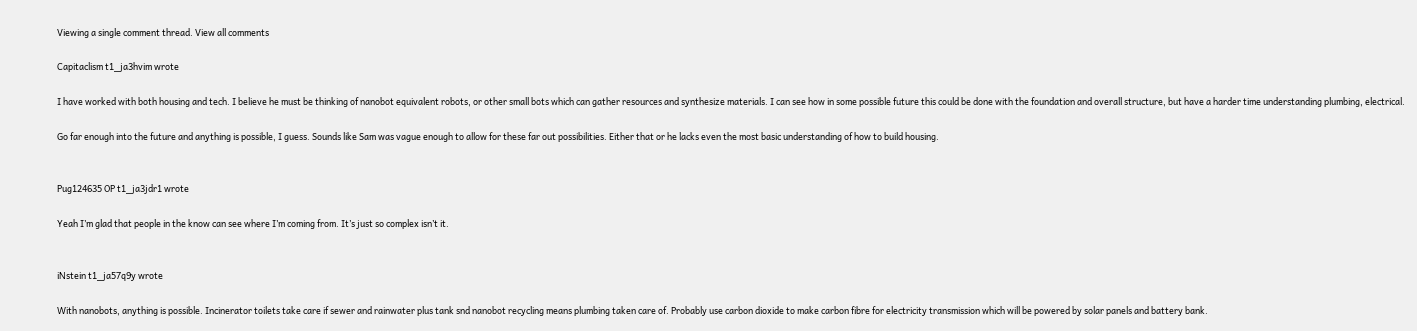Viewing a single comment thread. View all comments

Capitaclism t1_ja3hvim wrote

I have worked with both housing and tech. I believe he must be thinking of nanobot equivalent robots, or other small bots which can gather resources and synthesize materials. I can see how in some possible future this could be done with the foundation and overall structure, but have a harder time understanding plumbing, electrical.

Go far enough into the future and anything is possible, I guess. Sounds like Sam was vague enough to allow for these far out possibilities. Either that or he lacks even the most basic understanding of how to build housing.


Pug124635 OP t1_ja3jdr1 wrote

Yeah I’m glad that people in the know can see where I’m coming from. It’s just so complex isn’t it.


iNstein t1_ja57q9y wrote

With nanobots, anything is possible. Incinerator toilets take care if sewer and rainwater plus tank snd nanobot recycling means plumbing taken care of. Probably use carbon dioxide to make carbon fibre for electricity transmission which will be powered by solar panels and battery bank.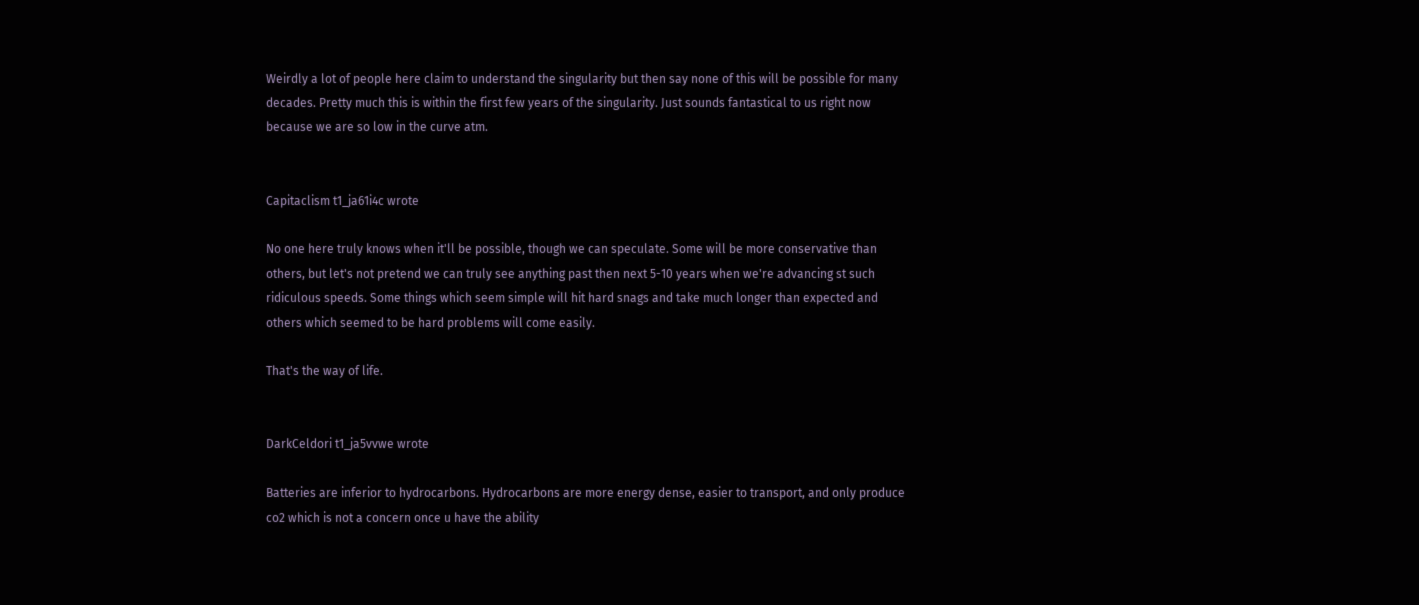Weirdly a lot of people here claim to understand the singularity but then say none of this will be possible for many decades. Pretty much this is within the first few years of the singularity. Just sounds fantastical to us right now because we are so low in the curve atm.


Capitaclism t1_ja61i4c wrote

No one here truly knows when it'll be possible, though we can speculate. Some will be more conservative than others, but let's not pretend we can truly see anything past then next 5-10 years when we're advancing st such ridiculous speeds. Some things which seem simple will hit hard snags and take much longer than expected and others which seemed to be hard problems will come easily.

That's the way of life.


DarkCeldori t1_ja5vvwe wrote

Batteries are inferior to hydrocarbons. Hydrocarbons are more energy dense, easier to transport, and only produce co2 which is not a concern once u have the ability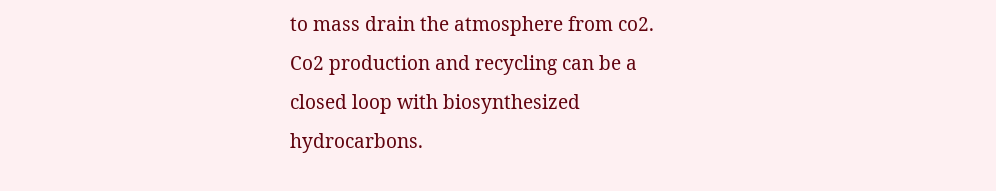to mass drain the atmosphere from co2. Co2 production and recycling can be a closed loop with biosynthesized hydrocarbons.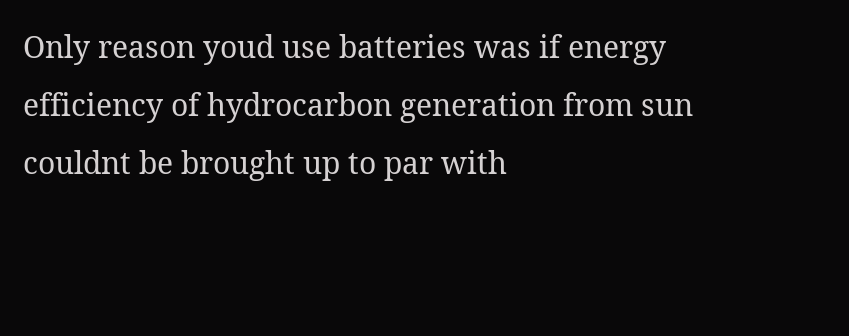Only reason youd use batteries was if energy efficiency of hydrocarbon generation from sun couldnt be brought up to par with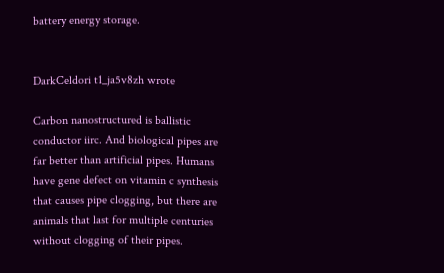battery energy storage.


DarkCeldori t1_ja5v8zh wrote

Carbon nanostructured is ballistic conductor iirc. And biological pipes are far better than artificial pipes. Humans have gene defect on vitamin c synthesis that causes pipe clogging, but there are animals that last for multiple centuries without clogging of their pipes.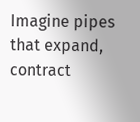Imagine pipes that expand, contract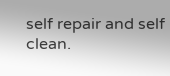self repair and self clean.